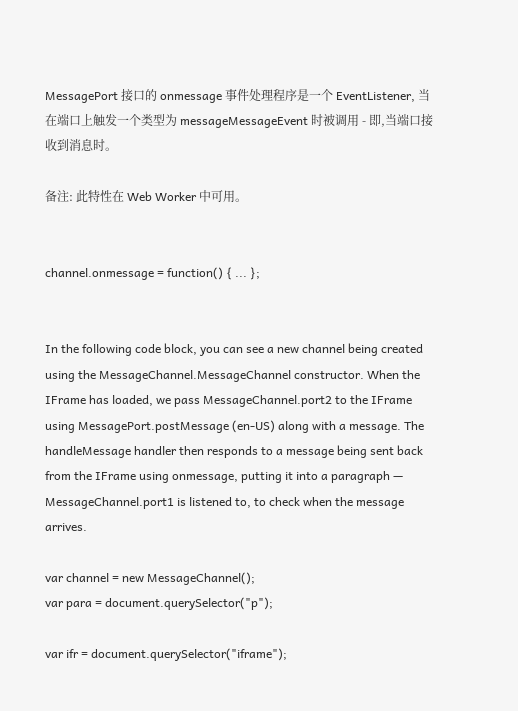MessagePort 接口的 onmessage 事件处理程序是一个 EventListener, 当在端口上触发一个类型为 messageMessageEvent 时被调用 - 即,当端口接收到消息时。

备注: 此特性在 Web Worker 中可用。


channel.onmessage = function() { ... };


In the following code block, you can see a new channel being created using the MessageChannel.MessageChannel constructor. When the IFrame has loaded, we pass MessageChannel.port2 to the IFrame using MessagePort.postMessage (en-US) along with a message. The handleMessage handler then responds to a message being sent back from the IFrame using onmessage, putting it into a paragraph — MessageChannel.port1 is listened to, to check when the message arrives.

var channel = new MessageChannel();
var para = document.querySelector("p");

var ifr = document.querySelector("iframe");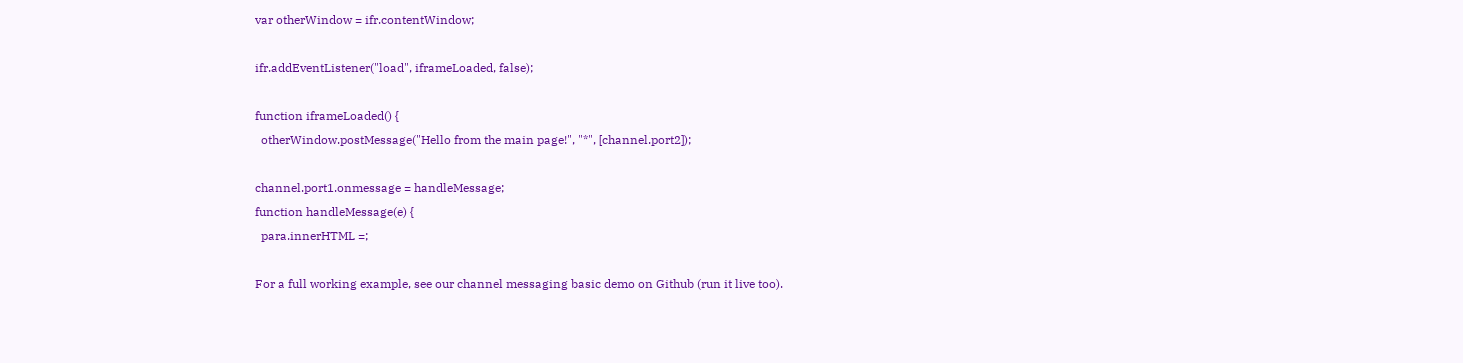var otherWindow = ifr.contentWindow;

ifr.addEventListener("load", iframeLoaded, false);

function iframeLoaded() {
  otherWindow.postMessage("Hello from the main page!", "*", [channel.port2]);

channel.port1.onmessage = handleMessage;
function handleMessage(e) {
  para.innerHTML =;

For a full working example, see our channel messaging basic demo on Github (run it live too).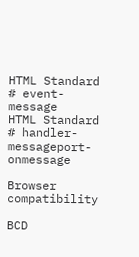HTML Standard
# event-message
HTML Standard
# handler-messageport-onmessage

Browser compatibility

BCD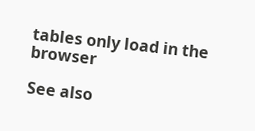tables only load in the browser

See also